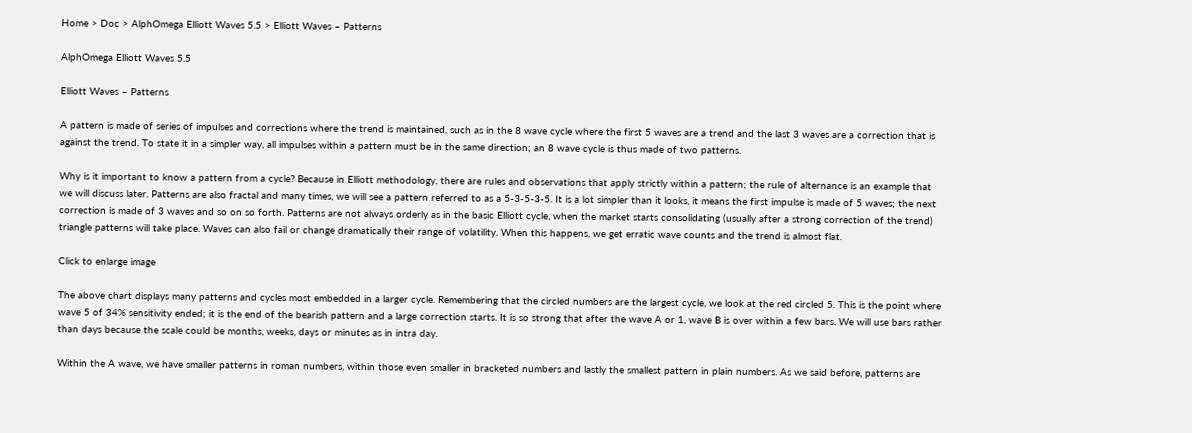Home > Doc > AlphOmega Elliott Waves 5.5 > Elliott Waves – Patterns

AlphOmega Elliott Waves 5.5

Elliott Waves – Patterns

A pattern is made of series of impulses and corrections where the trend is maintained, such as in the 8 wave cycle where the first 5 waves are a trend and the last 3 waves are a correction that is against the trend. To state it in a simpler way, all impulses within a pattern must be in the same direction; an 8 wave cycle is thus made of two patterns.

Why is it important to know a pattern from a cycle? Because in Elliott methodology, there are rules and observations that apply strictly within a pattern; the rule of alternance is an example that we will discuss later. Patterns are also fractal and many times, we will see a pattern referred to as a 5-3-5-3-5. It is a lot simpler than it looks, it means the first impulse is made of 5 waves; the next correction is made of 3 waves and so on so forth. Patterns are not always orderly as in the basic Elliott cycle, when the market starts consolidating (usually after a strong correction of the trend) triangle patterns will take place. Waves can also fail or change dramatically their range of volatility. When this happens, we get erratic wave counts and the trend is almost flat.

Click to enlarge image

The above chart displays many patterns and cycles most embedded in a larger cycle. Remembering that the circled numbers are the largest cycle, we look at the red circled 5. This is the point where wave 5 of 34% sensitivity ended; it is the end of the bearish pattern and a large correction starts. It is so strong that after the wave A or 1, wave B is over within a few bars. We will use bars rather than days because the scale could be months, weeks, days or minutes as in intra day.

Within the A wave, we have smaller patterns in roman numbers, within those even smaller in bracketed numbers and lastly the smallest pattern in plain numbers. As we said before, patterns are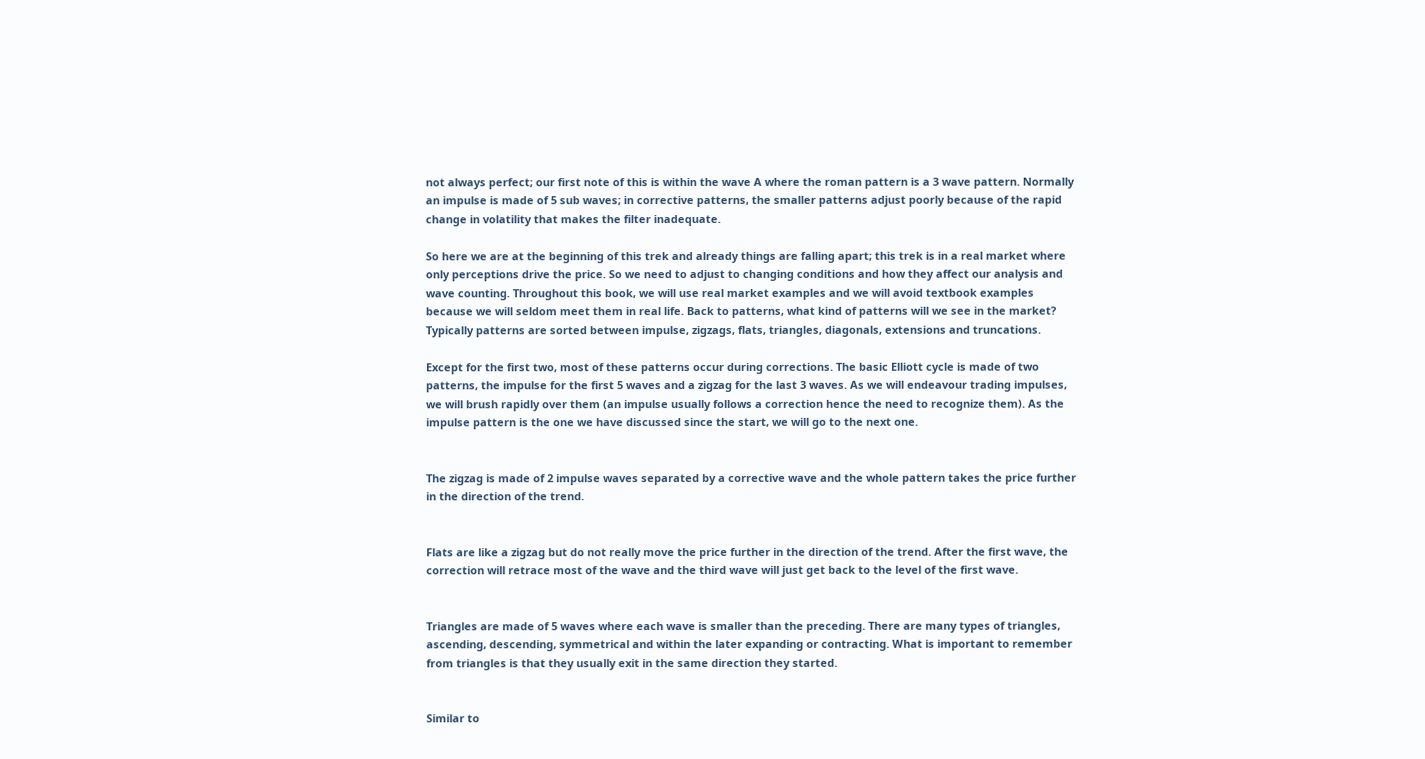not always perfect; our first note of this is within the wave A where the roman pattern is a 3 wave pattern. Normally an impulse is made of 5 sub waves; in corrective patterns, the smaller patterns adjust poorly because of the rapid change in volatility that makes the filter inadequate.

So here we are at the beginning of this trek and already things are falling apart; this trek is in a real market where only perceptions drive the price. So we need to adjust to changing conditions and how they affect our analysis and wave counting. Throughout this book, we will use real market examples and we will avoid textbook examples because we will seldom meet them in real life. Back to patterns, what kind of patterns will we see in the market? Typically patterns are sorted between impulse, zigzags, flats, triangles, diagonals, extensions and truncations.

Except for the first two, most of these patterns occur during corrections. The basic Elliott cycle is made of two patterns, the impulse for the first 5 waves and a zigzag for the last 3 waves. As we will endeavour trading impulses, we will brush rapidly over them (an impulse usually follows a correction hence the need to recognize them). As the impulse pattern is the one we have discussed since the start, we will go to the next one.


The zigzag is made of 2 impulse waves separated by a corrective wave and the whole pattern takes the price further in the direction of the trend.


Flats are like a zigzag but do not really move the price further in the direction of the trend. After the first wave, the correction will retrace most of the wave and the third wave will just get back to the level of the first wave.


Triangles are made of 5 waves where each wave is smaller than the preceding. There are many types of triangles, ascending, descending, symmetrical and within the later expanding or contracting. What is important to remember from triangles is that they usually exit in the same direction they started.


Similar to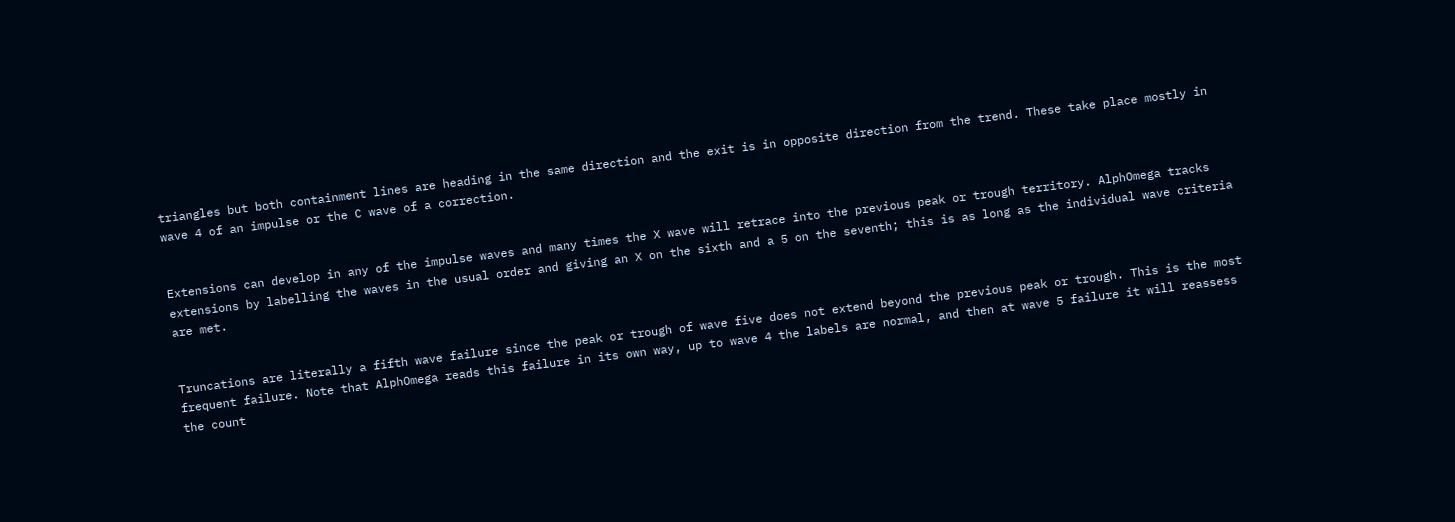triangles but both containment lines are heading in the same direction and the exit is in opposite direction from the trend. These take place mostly in wave 4 of an impulse or the C wave of a correction.


Extensions can develop in any of the impulse waves and many times the X wave will retrace into the previous peak or trough territory. AlphOmega tracks extensions by labelling the waves in the usual order and giving an X on the sixth and a 5 on the seventh; this is as long as the individual wave criteria are met.


Truncations are literally a fifth wave failure since the peak or trough of wave five does not extend beyond the previous peak or trough. This is the most frequent failure. Note that AlphOmega reads this failure in its own way, up to wave 4 the labels are normal, and then at wave 5 failure it will reassess the count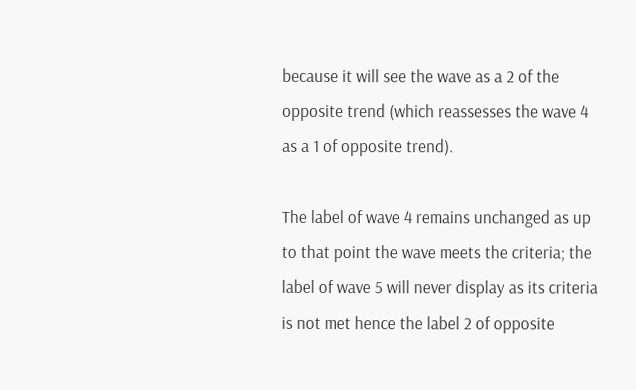because it will see the wave as a 2 of the opposite trend (which reassesses the wave 4 as a 1 of opposite trend).

The label of wave 4 remains unchanged as up to that point the wave meets the criteria; the label of wave 5 will never display as its criteria is not met hence the label 2 of opposite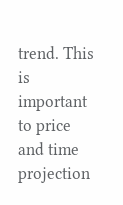trend. This is important to price and time projection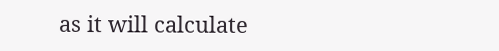as it will calculate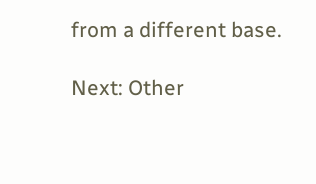from a different base.

Next: Other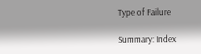Type of Failure

Summary: Index